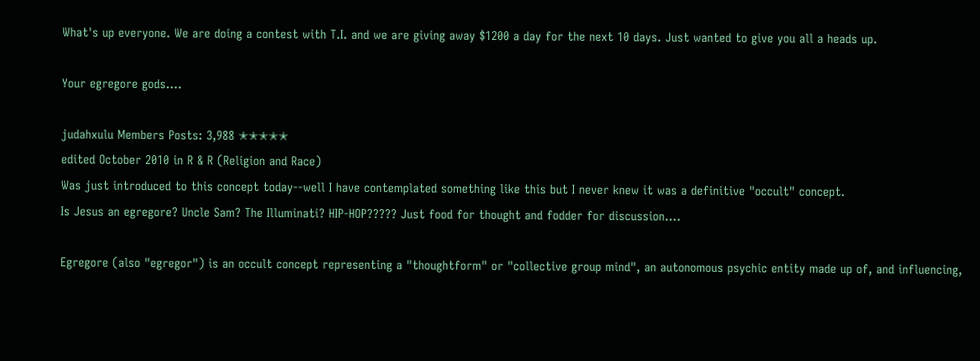What's up everyone. We are doing a contest with T.I. and we are giving away $1200 a day for the next 10 days. Just wanted to give you all a heads up.

Your egregore gods....

judahxulu Members Posts: 3,988 ✭✭✭✭✭
edited October 2010 in R & R (Religion and Race)
Was just introduced to this concept today--well I have contemplated something like this but I never knew it was a definitive "occult" concept.
Is Jesus an egregore? Uncle Sam? The Illuminati? HIP-HOP????? Just food for thought and fodder for discussion....

Egregore (also "egregor") is an occult concept representing a "thoughtform" or "collective group mind", an autonomous psychic entity made up of, and influencing,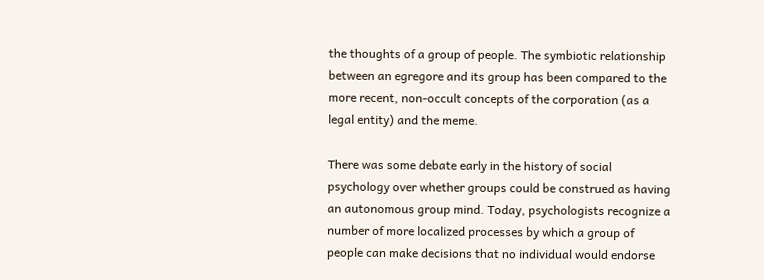the thoughts of a group of people. The symbiotic relationship between an egregore and its group has been compared to the more recent, non-occult concepts of the corporation (as a legal entity) and the meme.

There was some debate early in the history of social psychology over whether groups could be construed as having an autonomous group mind. Today, psychologists recognize a number of more localized processes by which a group of people can make decisions that no individual would endorse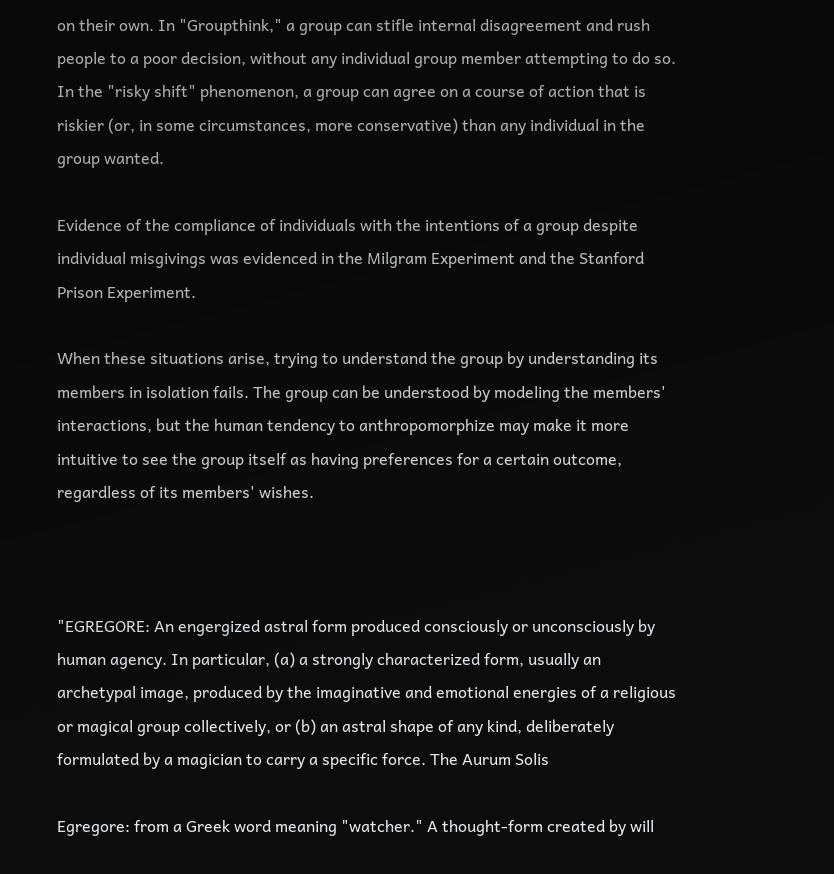on their own. In "Groupthink," a group can stifle internal disagreement and rush people to a poor decision, without any individual group member attempting to do so. In the "risky shift" phenomenon, a group can agree on a course of action that is riskier (or, in some circumstances, more conservative) than any individual in the group wanted.

Evidence of the compliance of individuals with the intentions of a group despite individual misgivings was evidenced in the Milgram Experiment and the Stanford Prison Experiment.

When these situations arise, trying to understand the group by understanding its members in isolation fails. The group can be understood by modeling the members' interactions, but the human tendency to anthropomorphize may make it more intuitive to see the group itself as having preferences for a certain outcome, regardless of its members' wishes.



"EGREGORE: An engergized astral form produced consciously or unconsciously by human agency. In particular, (a) a strongly characterized form, usually an archetypal image, produced by the imaginative and emotional energies of a religious or magical group collectively, or (b) an astral shape of any kind, deliberately formulated by a magician to carry a specific force. The Aurum Solis

Egregore: from a Greek word meaning "watcher." A thought-form created by will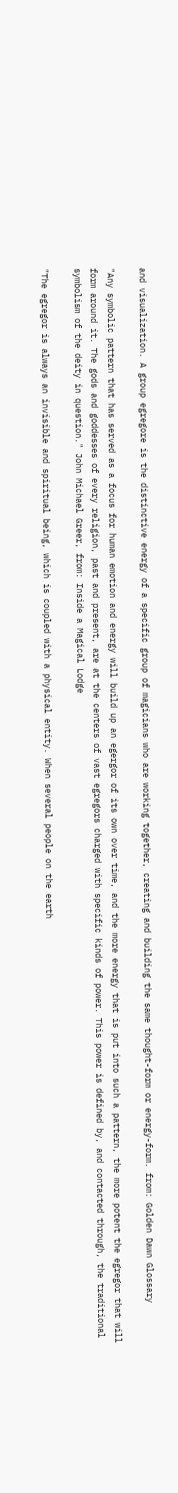and visualization. A group egregore is the distinctive energy of a specific group of magicians who are working together, creating and building the same thought-form or energy-form. from: Golden Dawn Glossary

"Any symbolic pattern that has served as a focus for human emotion and energy will build up an egergor of its own over time, and the more energy that is put into such a pattern, the more potent the egregor that will form around it. The gods and goddesses of every religion, past and present, are at the centers of vast egregors charged with specific kinds of power. This power is defined by, and contacted through, the traditional symbolism of the deity in question." John Michael Greer, from: Inside a Magical Lodge

"The egregor is always an invisible and spiritual being, which is coupled with a physical entity. When several people on the earth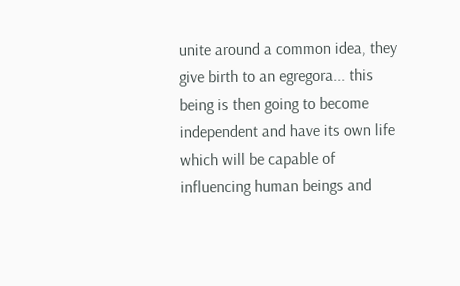unite around a common idea, they give birth to an egregora... this being is then going to become independent and have its own life which will be capable of influencing human beings and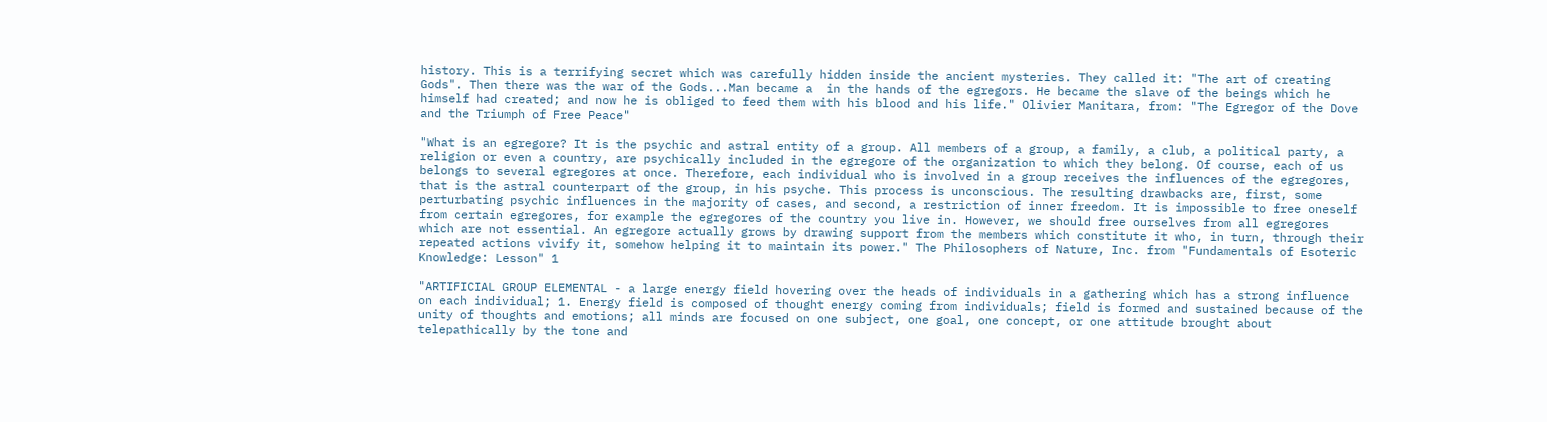history. This is a terrifying secret which was carefully hidden inside the ancient mysteries. They called it: "The art of creating Gods". Then there was the war of the Gods...Man became a  in the hands of the egregors. He became the slave of the beings which he himself had created; and now he is obliged to feed them with his blood and his life." Olivier Manitara, from: "The Egregor of the Dove and the Triumph of Free Peace"

"What is an egregore? It is the psychic and astral entity of a group. All members of a group, a family, a club, a political party, a religion or even a country, are psychically included in the egregore of the organization to which they belong. Of course, each of us belongs to several egregores at once. Therefore, each individual who is involved in a group receives the influences of the egregores, that is the astral counterpart of the group, in his psyche. This process is unconscious. The resulting drawbacks are, first, some perturbating psychic influences in the majority of cases, and second, a restriction of inner freedom. It is impossible to free oneself from certain egregores, for example the egregores of the country you live in. However, we should free ourselves from all egregores which are not essential. An egregore actually grows by drawing support from the members which constitute it who, in turn, through their repeated actions vivify it, somehow helping it to maintain its power." The Philosophers of Nature, Inc. from "Fundamentals of Esoteric Knowledge: Lesson" 1

"ARTIFICIAL GROUP ELEMENTAL - a large energy field hovering over the heads of individuals in a gathering which has a strong influence on each individual; 1. Energy field is composed of thought energy coming from individuals; field is formed and sustained because of the unity of thoughts and emotions; all minds are focused on one subject, one goal, one concept, or one attitude brought about telepathically by the tone and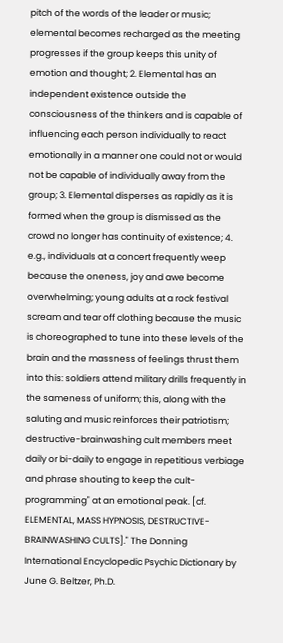pitch of the words of the leader or music; elemental becomes recharged as the meeting progresses if the group keeps this unity of emotion and thought; 2. Elemental has an independent existence outside the consciousness of the thinkers and is capable of influencing each person individually to react emotionally in a manner one could not or would not be capable of individually away from the group; 3. Elemental disperses as rapidly as it is formed when the group is dismissed as the crowd no longer has continuity of existence; 4. e.g., individuals at a concert frequently weep because the oneness, joy and awe become overwhelming; young adults at a rock festival scream and tear off clothing because the music is choreographed to tune into these levels of the brain and the massness of feelings thrust them into this: soldiers attend military drills frequently in the sameness of uniform; this, along with the saluting and music reinforces their patriotism; destructive-brainwashing cult members meet daily or bi-daily to engage in repetitious verbiage and phrase shouting to keep the cult-programming" at an emotional peak. [cf. ELEMENTAL, MASS HYPNOSIS, DESTRUCTIVE-BRAINWASHING CULTS]." The Donning International Encyclopedic Psychic Dictionary by June G. Beltzer, Ph.D.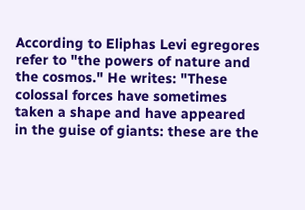According to Eliphas Levi egregores refer to "the powers of nature and the cosmos." He writes: "These colossal forces have sometimes taken a shape and have appeared in the guise of giants: these are the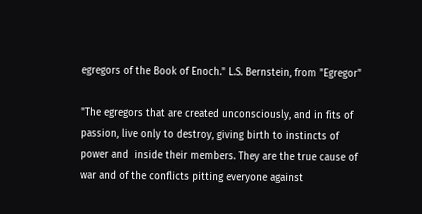egregors of the Book of Enoch." L.S. Bernstein, from "Egregor"

"The egregors that are created unconsciously, and in fits of passion, live only to destroy, giving birth to instincts of power and  inside their members. They are the true cause of war and of the conflicts pitting everyone against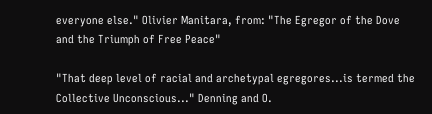everyone else." Olivier Manitara, from: "The Egregor of the Dove and the Triumph of Free Peace"

"That deep level of racial and archetypal egregores...is termed the Collective Unconscious..." Denning and O.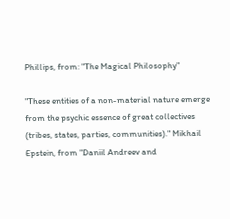Phillips, from: "The Magical Philosophy"

"These entities of a non-material nature emerge from the psychic essence of great collectives (tribes, states, parties, communities)." Mikhail Epstein, from "Daniil Andreev and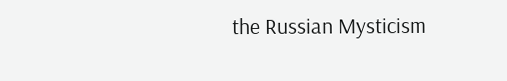the Russian Mysticism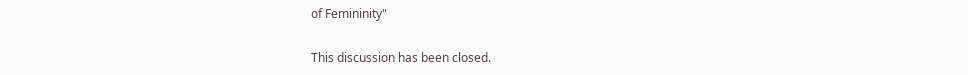of Femininity"

This discussion has been closed.